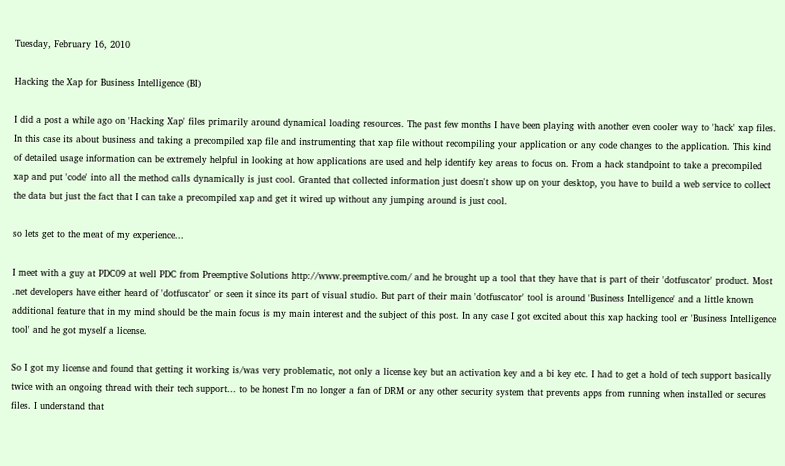Tuesday, February 16, 2010

Hacking the Xap for Business Intelligence (BI)

I did a post a while ago on 'Hacking Xap' files primarily around dynamical loading resources. The past few months I have been playing with another even cooler way to 'hack' xap files. In this case its about business and taking a precompiled xap file and instrumenting that xap file without recompiling your application or any code changes to the application. This kind of detailed usage information can be extremely helpful in looking at how applications are used and help identify key areas to focus on. From a hack standpoint to take a precompiled xap and put 'code' into all the method calls dynamically is just cool. Granted that collected information just doesn't show up on your desktop, you have to build a web service to collect the data but just the fact that I can take a precompiled xap and get it wired up without any jumping around is just cool.

so lets get to the meat of my experience...

I meet with a guy at PDC09 at well PDC from Preemptive Solutions http://www.preemptive.com/ and he brought up a tool that they have that is part of their 'dotfuscator' product. Most .net developers have either heard of 'dotfuscator' or seen it since its part of visual studio. But part of their main 'dotfuscator' tool is around 'Business Intelligence' and a little known additional feature that in my mind should be the main focus is my main interest and the subject of this post. In any case I got excited about this xap hacking tool er 'Business Intelligence tool' and he got myself a license.

So I got my license and found that getting it working is/was very problematic, not only a license key but an activation key and a bi key etc. I had to get a hold of tech support basically twice with an ongoing thread with their tech support... to be honest I'm no longer a fan of DRM or any other security system that prevents apps from running when installed or secures files. I understand that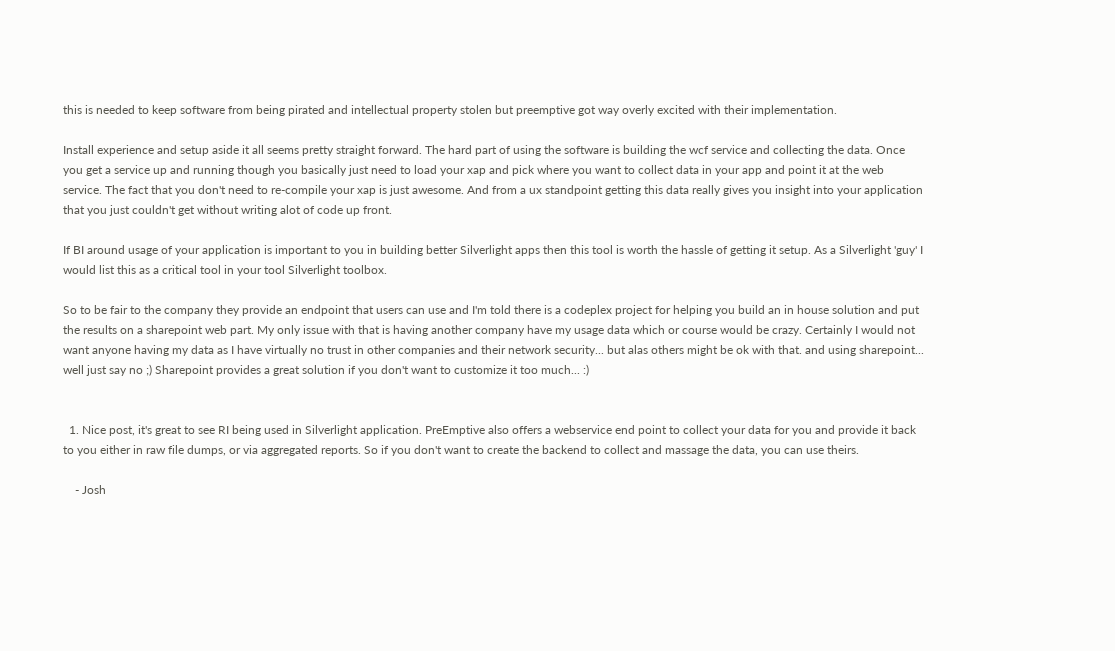this is needed to keep software from being pirated and intellectual property stolen but preemptive got way overly excited with their implementation.

Install experience and setup aside it all seems pretty straight forward. The hard part of using the software is building the wcf service and collecting the data. Once you get a service up and running though you basically just need to load your xap and pick where you want to collect data in your app and point it at the web service. The fact that you don't need to re-compile your xap is just awesome. And from a ux standpoint getting this data really gives you insight into your application that you just couldn't get without writing alot of code up front.

If BI around usage of your application is important to you in building better Silverlight apps then this tool is worth the hassle of getting it setup. As a Silverlight 'guy' I would list this as a critical tool in your tool Silverlight toolbox.

So to be fair to the company they provide an endpoint that users can use and I'm told there is a codeplex project for helping you build an in house solution and put the results on a sharepoint web part. My only issue with that is having another company have my usage data which or course would be crazy. Certainly I would not want anyone having my data as I have virtually no trust in other companies and their network security... but alas others might be ok with that. and using sharepoint... well just say no ;) Sharepoint provides a great solution if you don't want to customize it too much... :)


  1. Nice post, it's great to see RI being used in Silverlight application. PreEmptive also offers a webservice end point to collect your data for you and provide it back to you either in raw file dumps, or via aggregated reports. So if you don't want to create the backend to collect and massage the data, you can use theirs.

    - Josh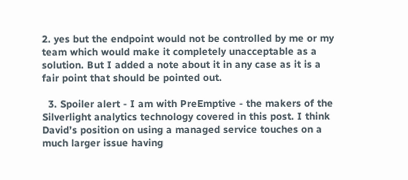2. yes but the endpoint would not be controlled by me or my team which would make it completely unacceptable as a solution. But I added a note about it in any case as it is a fair point that should be pointed out.

  3. Spoiler alert - I am with PreEmptive - the makers of the Silverlight analytics technology covered in this post. I think David’s position on using a managed service touches on a much larger issue having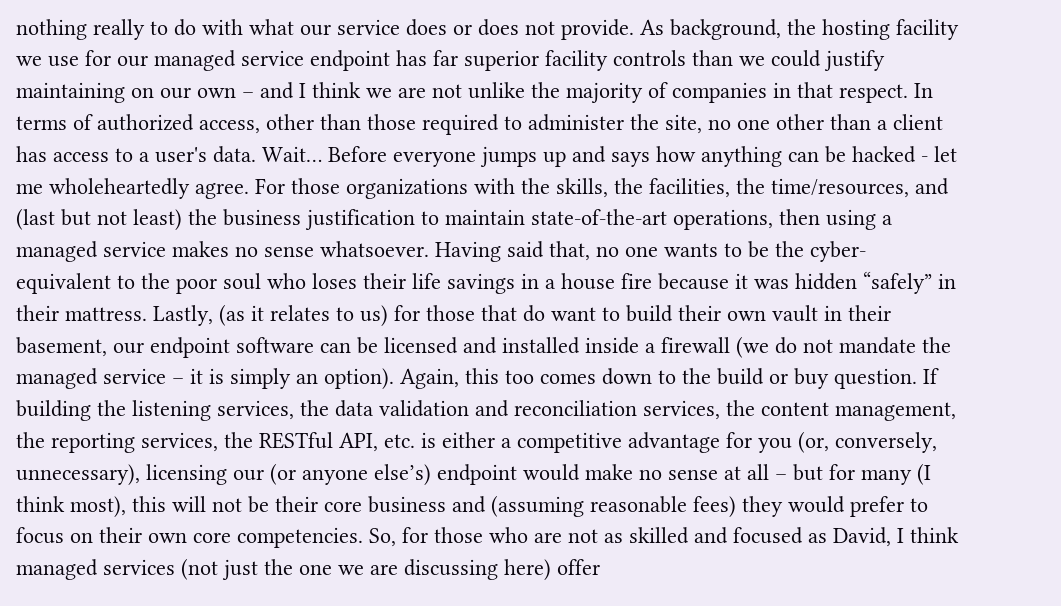nothing really to do with what our service does or does not provide. As background, the hosting facility we use for our managed service endpoint has far superior facility controls than we could justify maintaining on our own – and I think we are not unlike the majority of companies in that respect. In terms of authorized access, other than those required to administer the site, no one other than a client has access to a user's data. Wait… Before everyone jumps up and says how anything can be hacked - let me wholeheartedly agree. For those organizations with the skills, the facilities, the time/resources, and (last but not least) the business justification to maintain state-of-the-art operations, then using a managed service makes no sense whatsoever. Having said that, no one wants to be the cyber-equivalent to the poor soul who loses their life savings in a house fire because it was hidden “safely” in their mattress. Lastly, (as it relates to us) for those that do want to build their own vault in their basement, our endpoint software can be licensed and installed inside a firewall (we do not mandate the managed service – it is simply an option). Again, this too comes down to the build or buy question. If building the listening services, the data validation and reconciliation services, the content management, the reporting services, the RESTful API, etc. is either a competitive advantage for you (or, conversely, unnecessary), licensing our (or anyone else’s) endpoint would make no sense at all – but for many (I think most), this will not be their core business and (assuming reasonable fees) they would prefer to focus on their own core competencies. So, for those who are not as skilled and focused as David, I think managed services (not just the one we are discussing here) offer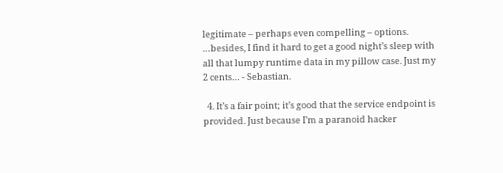legitimate – perhaps even compelling – options. …besides, I find it hard to get a good night’s sleep with all that lumpy runtime data in my pillow case. Just my 2 cents… - Sebastian.

  4. It’s a fair point; it’s good that the service endpoint is provided. Just because I’m a paranoid hacker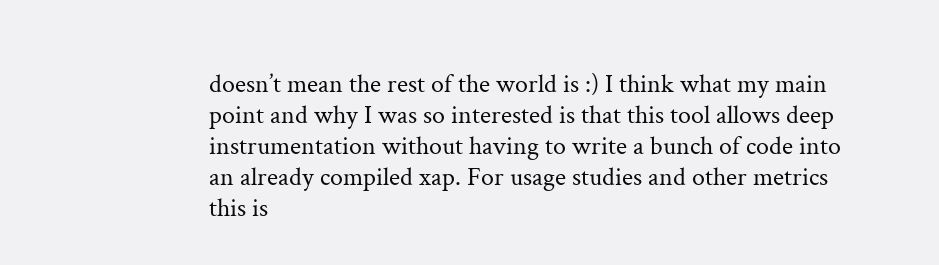doesn’t mean the rest of the world is :) I think what my main point and why I was so interested is that this tool allows deep instrumentation without having to write a bunch of code into an already compiled xap. For usage studies and other metrics this is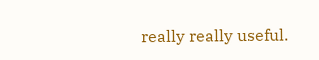really really useful.